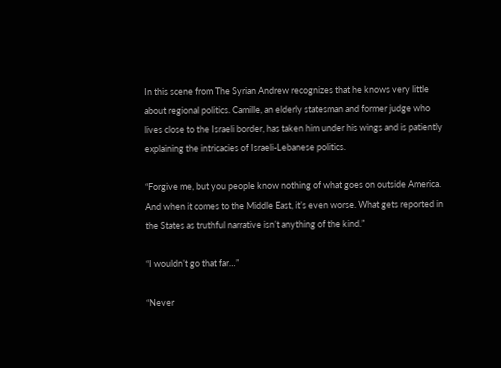In this scene from The Syrian Andrew recognizes that he knows very little about regional politics. Camille, an elderly statesman and former judge who lives close to the Israeli border, has taken him under his wings and is patiently explaining the intricacies of Israeli-Lebanese politics.

“Forgive me, but you people know nothing of what goes on outside America. And when it comes to the Middle East, it’s even worse. What gets reported in the States as truthful narrative isn’t anything of the kind.”

“I wouldn’t go that far…”

“Never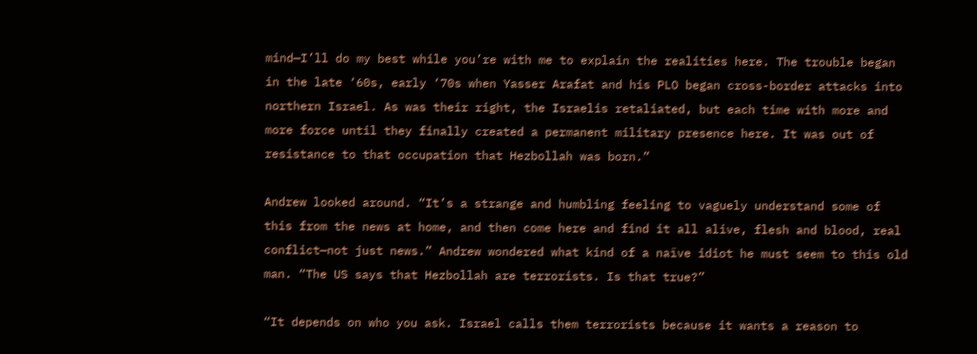mind—I’ll do my best while you’re with me to explain the realities here. The trouble began in the late ‘60s, early ‘70s when Yasser Arafat and his PLO began cross-border attacks into northern Israel. As was their right, the Israelis retaliated, but each time with more and more force until they finally created a permanent military presence here. It was out of resistance to that occupation that Hezbollah was born.”

Andrew looked around. “It’s a strange and humbling feeling to vaguely understand some of this from the news at home, and then come here and find it all alive, flesh and blood, real conflict—not just news.” Andrew wondered what kind of a naïve idiot he must seem to this old man. “The US says that Hezbollah are terrorists. Is that true?”

“It depends on who you ask. Israel calls them terrorists because it wants a reason to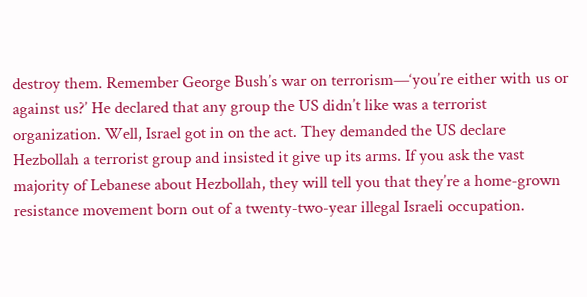destroy them. Remember George Bush’s war on terrorism—‘you’re either with us or against us?’ He declared that any group the US didn’t like was a terrorist organization. Well, Israel got in on the act. They demanded the US declare Hezbollah a terrorist group and insisted it give up its arms. If you ask the vast majority of Lebanese about Hezbollah, they will tell you that they’re a home-grown resistance movement born out of a twenty-two-year illegal Israeli occupation.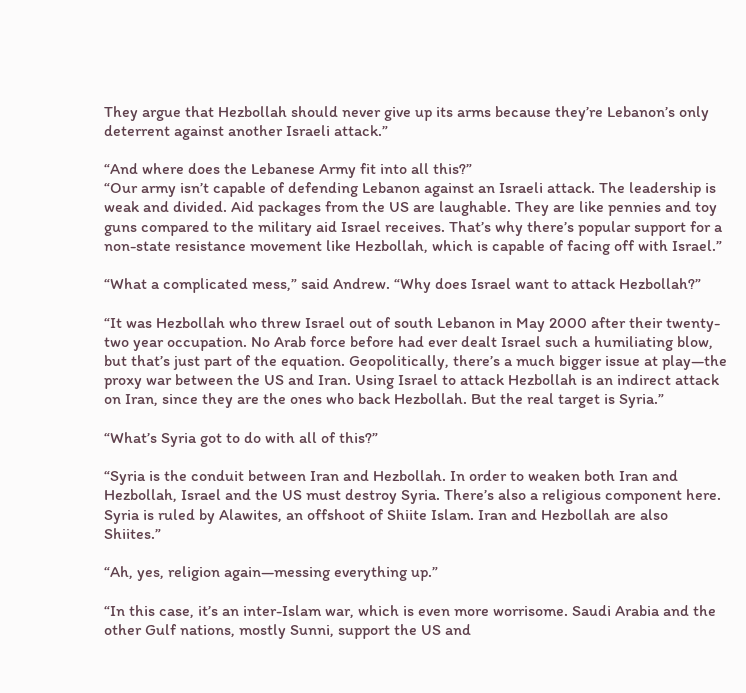They argue that Hezbollah should never give up its arms because they’re Lebanon’s only deterrent against another Israeli attack.”

“And where does the Lebanese Army fit into all this?”
“Our army isn’t capable of defending Lebanon against an Israeli attack. The leadership is weak and divided. Aid packages from the US are laughable. They are like pennies and toy guns compared to the military aid Israel receives. That’s why there’s popular support for a non-state resistance movement like Hezbollah, which is capable of facing off with Israel.”

“What a complicated mess,” said Andrew. “Why does Israel want to attack Hezbollah?”

“It was Hezbollah who threw Israel out of south Lebanon in May 2000 after their twenty-two year occupation. No Arab force before had ever dealt Israel such a humiliating blow, but that’s just part of the equation. Geopolitically, there’s a much bigger issue at play—the proxy war between the US and Iran. Using Israel to attack Hezbollah is an indirect attack on Iran, since they are the ones who back Hezbollah. But the real target is Syria.”

“What’s Syria got to do with all of this?”

“Syria is the conduit between Iran and Hezbollah. In order to weaken both Iran and Hezbollah, Israel and the US must destroy Syria. There’s also a religious component here. Syria is ruled by Alawites, an offshoot of Shiite Islam. Iran and Hezbollah are also Shiites.”

“Ah, yes, religion again—messing everything up.”

“In this case, it’s an inter-Islam war, which is even more worrisome. Saudi Arabia and the other Gulf nations, mostly Sunni, support the US and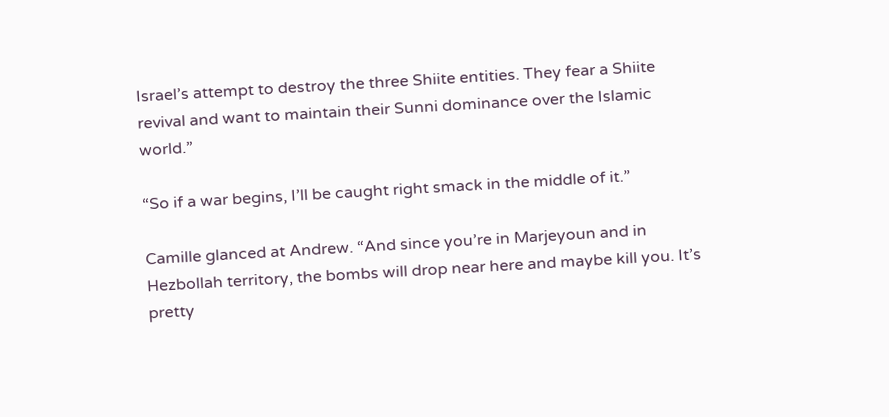Israel’s attempt to destroy the three Shiite entities. They fear a Shiite revival and want to maintain their Sunni dominance over the Islamic world.”

“So if a war begins, I’ll be caught right smack in the middle of it.”

Camille glanced at Andrew. “And since you’re in Marjeyoun and in Hezbollah territory, the bombs will drop near here and maybe kill you. It’s pretty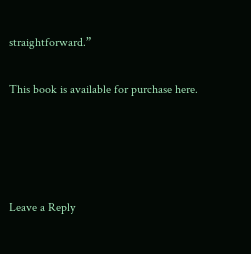straightforward.”

This book is available for purchase here.




Leave a Reply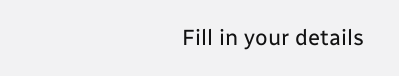Fill in your details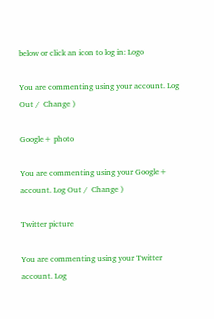below or click an icon to log in: Logo

You are commenting using your account. Log Out /  Change )

Google+ photo

You are commenting using your Google+ account. Log Out /  Change )

Twitter picture

You are commenting using your Twitter account. Log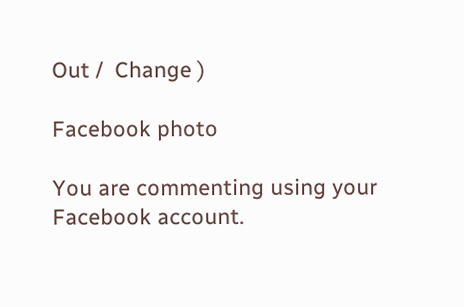Out /  Change )

Facebook photo

You are commenting using your Facebook account.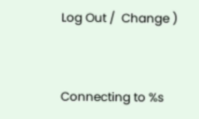Log Out /  Change )


Connecting to %s